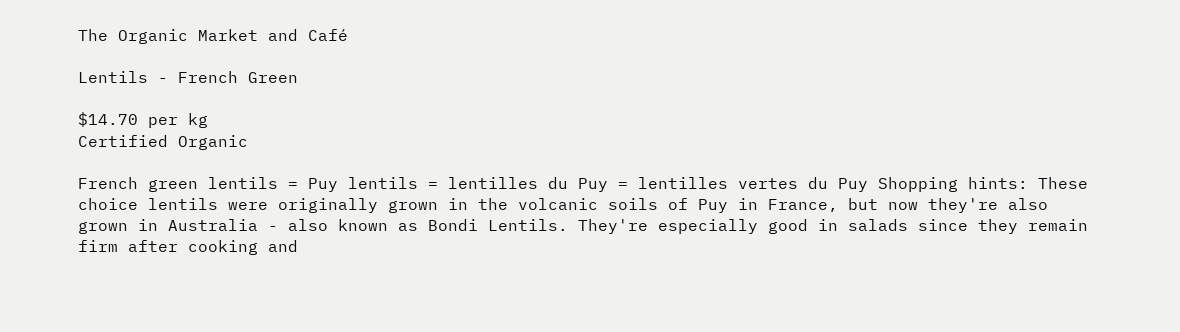The Organic Market and Café

Lentils - French Green

$14.70 per kg
Certified Organic

French green lentils = Puy lentils = lentilles du Puy = lentilles vertes du Puy Shopping hints: These choice lentils were originally grown in the volcanic soils of Puy in France, but now they're also grown in Australia - also known as Bondi Lentils. They're especially good in salads since they remain firm after cooking and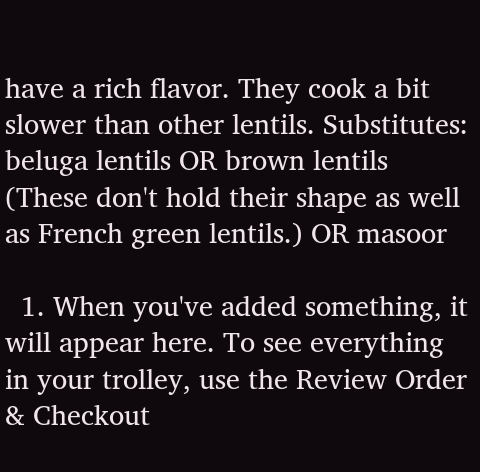have a rich flavor. They cook a bit slower than other lentils. Substitutes: beluga lentils OR brown lentils (These don't hold their shape as well as French green lentils.) OR masoor

  1. When you've added something, it will appear here. To see everything in your trolley, use the Review Order & Checkout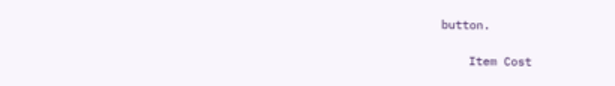button.

    Item Cost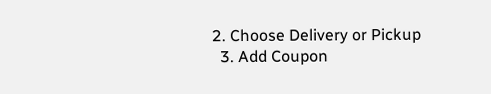2. Choose Delivery or Pickup
  3. Add Coupon